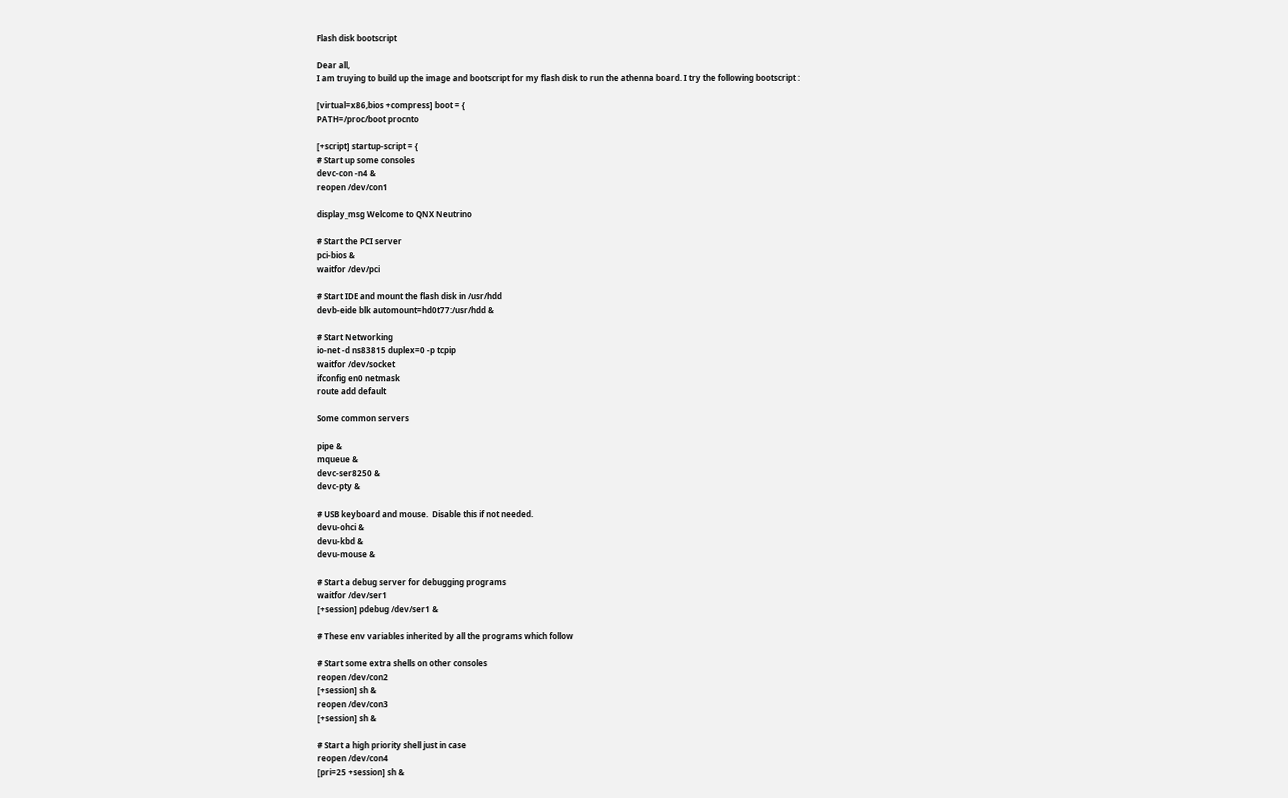Flash disk bootscript

Dear all,
I am truying to build up the image and bootscript for my flash disk to run the athenna board. I try the following bootscript :

[virtual=x86,bios +compress] boot = {
PATH=/proc/boot procnto

[+script] startup-script = {
# Start up some consoles
devc-con -n4 &
reopen /dev/con1

display_msg Welcome to QNX Neutrino

# Start the PCI server
pci-bios &
waitfor /dev/pci

# Start IDE and mount the flash disk in /usr/hdd
devb-eide blk automount=hd0t77:/usr/hdd &

# Start Networking
io-net -d ns83815 duplex=0 -p tcpip
waitfor /dev/socket
ifconfig en0 netmask
route add default

Some common servers

pipe &
mqueue &
devc-ser8250 &
devc-pty &

# USB keyboard and mouse.  Disable this if not needed.
devu-ohci &
devu-kbd &
devu-mouse &

# Start a debug server for debugging programs
waitfor /dev/ser1
[+session] pdebug /dev/ser1 &

# These env variables inherited by all the programs which follow

# Start some extra shells on other consoles
reopen /dev/con2
[+session] sh &
reopen /dev/con3
[+session] sh &

# Start a high priority shell just in case
reopen /dev/con4
[pri=25 +session] sh &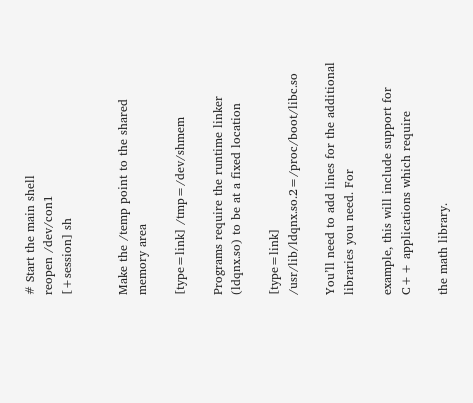# Start the main shell
reopen /dev/con1
[+session] sh


Make the /temp point to the shared memory area

[type=link] /tmp=/dev/shmem

Programs require the runtime linker (ldqnx.so) to be at a fixed location

[type=link] /usr/lib/ldqnx.so.2=/proc/boot/libc.so

You’ll need to add lines for the additional libraries you need. For

example, this will include support for C++ applications which require

the math library.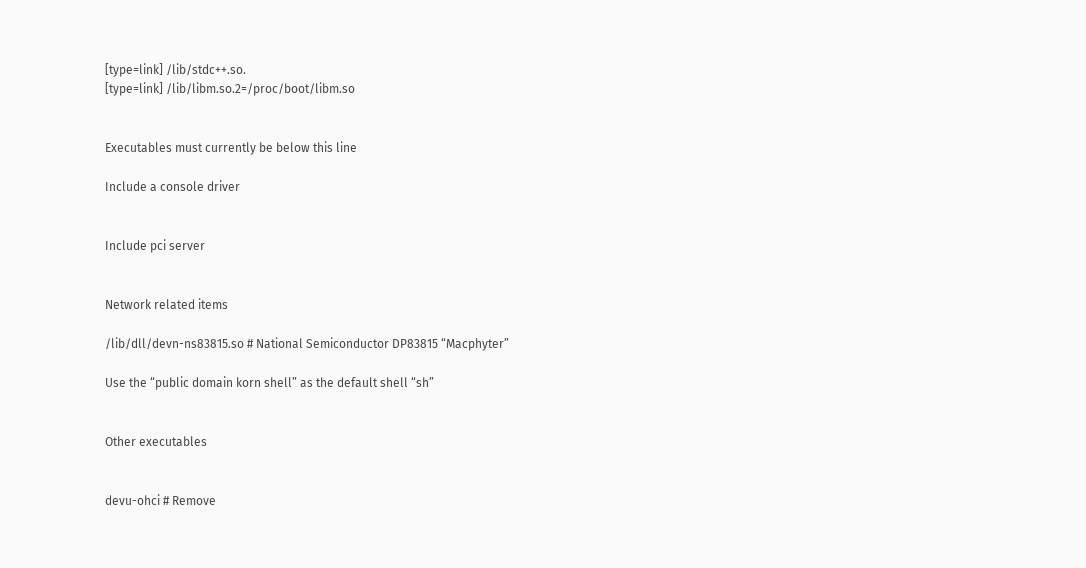[type=link] /lib/stdc++.so.
[type=link] /lib/libm.so.2=/proc/boot/libm.so


Executables must currently be below this line

Include a console driver


Include pci server


Network related items

/lib/dll/devn-ns83815.so # National Semiconductor DP83815 “Macphyter”

Use the “public domain korn shell” as the default shell “sh”


Other executables


devu-ohci # Remove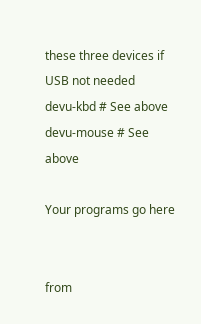these three devices if USB not needed
devu-kbd # See above
devu-mouse # See above

Your programs go here


from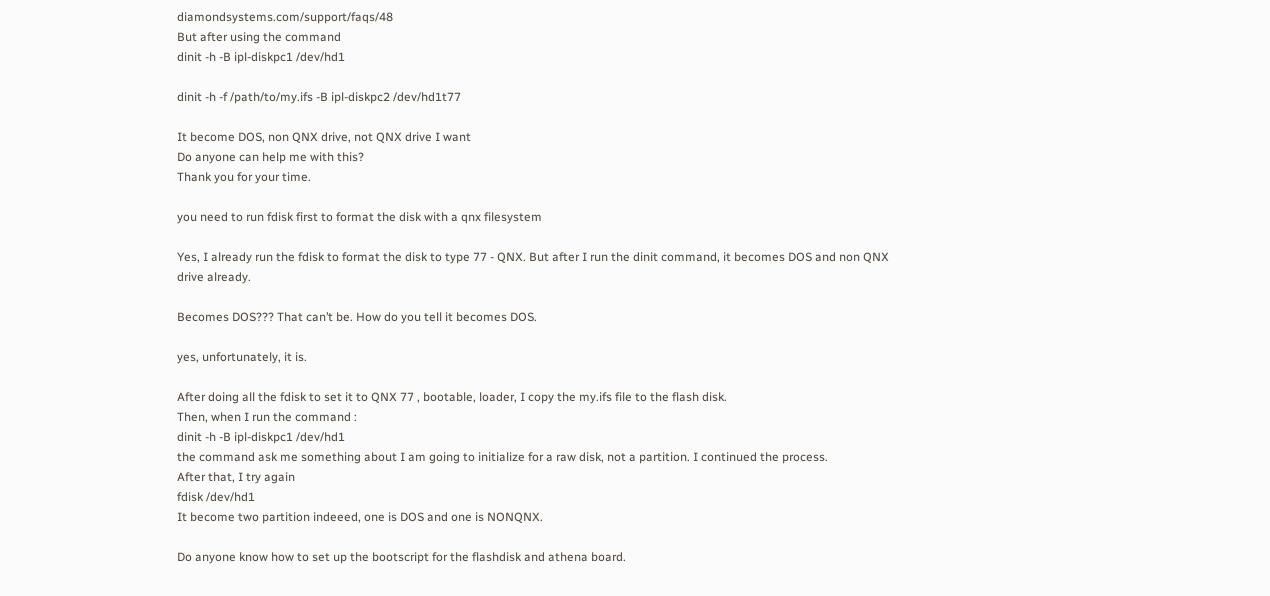diamondsystems.com/support/faqs/48
But after using the command
dinit -h -B ipl-diskpc1 /dev/hd1

dinit -h -f /path/to/my.ifs -B ipl-diskpc2 /dev/hd1t77

It become DOS, non QNX drive, not QNX drive I want
Do anyone can help me with this?
Thank you for your time.

you need to run fdisk first to format the disk with a qnx filesystem

Yes, I already run the fdisk to format the disk to type 77 - QNX. But after I run the dinit command, it becomes DOS and non QNX drive already.

Becomes DOS??? That can’t be. How do you tell it becomes DOS.

yes, unfortunately, it is.

After doing all the fdisk to set it to QNX 77 , bootable, loader, I copy the my.ifs file to the flash disk.
Then, when I run the command :
dinit -h -B ipl-diskpc1 /dev/hd1
the command ask me something about I am going to initialize for a raw disk, not a partition. I continued the process.
After that, I try again
fdisk /dev/hd1
It become two partition indeeed, one is DOS and one is NONQNX.

Do anyone know how to set up the bootscript for the flashdisk and athena board.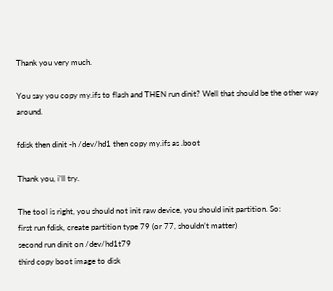Thank you very much.

You say you copy my.ifs to flash and THEN run dinit? Well that should be the other way around.

fdisk then dinit -h /dev/hd1 then copy my.ifs as .boot

Thank you, i’ll try.

The tool is right, you should not init raw device, you should init partition. So:
first run fdisk, create partition type 79 (or 77, shouldn’t matter)
second run dinit on /dev/hd1t79
third copy boot image to disk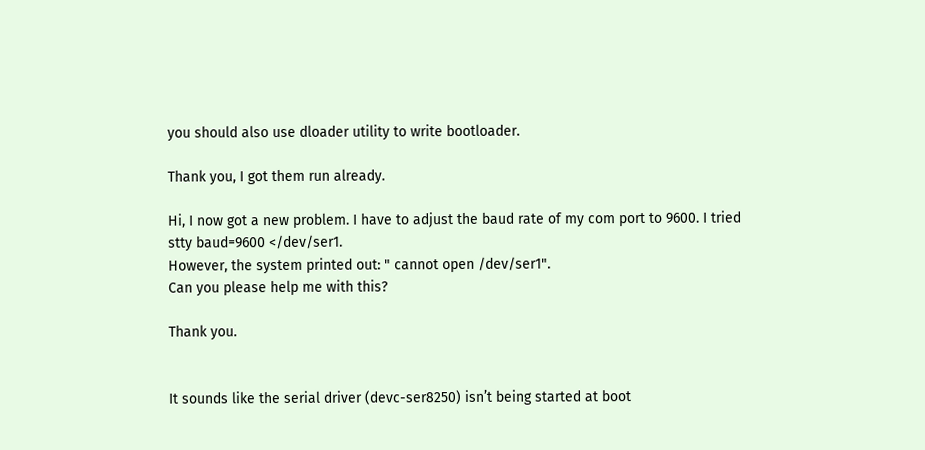you should also use dloader utility to write bootloader.

Thank you, I got them run already.

Hi, I now got a new problem. I have to adjust the baud rate of my com port to 9600. I tried
stty baud=9600 </dev/ser1.
However, the system printed out: " cannot open /dev/ser1".
Can you please help me with this?

Thank you.


It sounds like the serial driver (devc-ser8250) isn’t being started at boot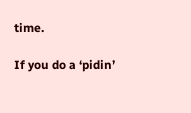time.

If you do a ‘pidin’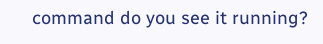command do you see it running?